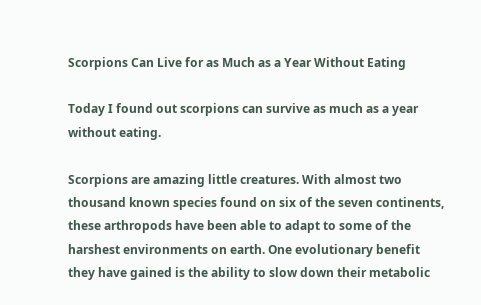Scorpions Can Live for as Much as a Year Without Eating

Today I found out scorpions can survive as much as a year without eating.

Scorpions are amazing little creatures. With almost two thousand known species found on six of the seven continents, these arthropods have been able to adapt to some of the harshest environments on earth. One evolutionary benefit they have gained is the ability to slow down their metabolic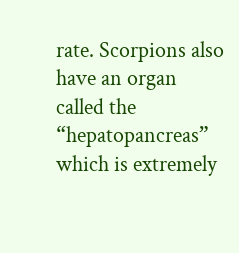rate. Scorpions also have an organ called the “hepatopancreas” which is extremely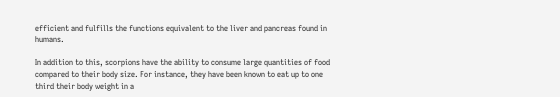efficient and fulfills the functions equivalent to the liver and pancreas found in humans.

In addition to this, scorpions have the ability to consume large quantities of food compared to their body size. For instance, they have been known to eat up to one third their body weight in a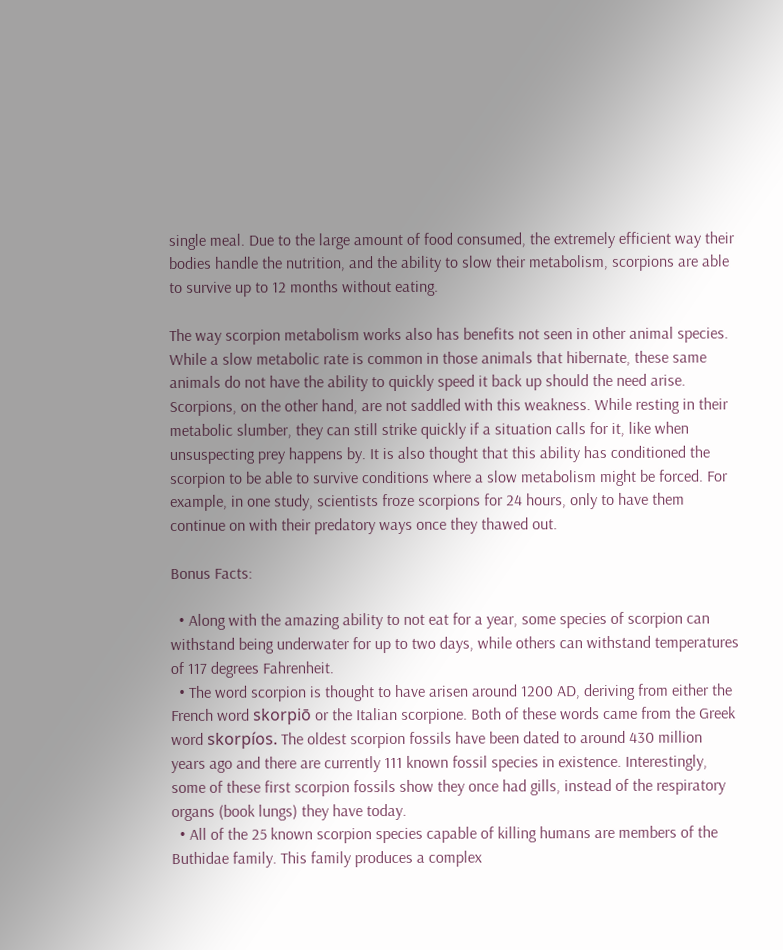single meal. Due to the large amount of food consumed, the extremely efficient way their bodies handle the nutrition, and the ability to slow their metabolism, scorpions are able to survive up to 12 months without eating.

The way scorpion metabolism works also has benefits not seen in other animal species. While a slow metabolic rate is common in those animals that hibernate, these same animals do not have the ability to quickly speed it back up should the need arise. Scorpions, on the other hand, are not saddled with this weakness. While resting in their metabolic slumber, they can still strike quickly if a situation calls for it, like when unsuspecting prey happens by. It is also thought that this ability has conditioned the scorpion to be able to survive conditions where a slow metabolism might be forced. For example, in one study, scientists froze scorpions for 24 hours, only to have them continue on with their predatory ways once they thawed out.

Bonus Facts:

  • Along with the amazing ability to not eat for a year, some species of scorpion can withstand being underwater for up to two days, while others can withstand temperatures of 117 degrees Fahrenheit.
  • The word scorpion is thought to have arisen around 1200 AD, deriving from either the French word skorpiō or the Italian scorpione. Both of these words came from the Greek word skorpíos. The oldest scorpion fossils have been dated to around 430 million years ago and there are currently 111 known fossil species in existence. Interestingly, some of these first scorpion fossils show they once had gills, instead of the respiratory organs (book lungs) they have today.
  • All of the 25 known scorpion species capable of killing humans are members of the Buthidae family. This family produces a complex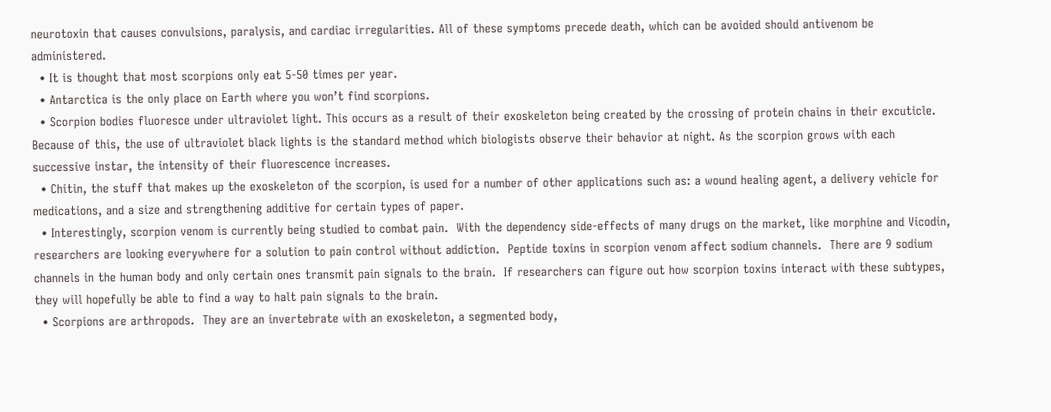neurotoxin that causes convulsions, paralysis, and cardiac irregularities. All of these symptoms precede death, which can be avoided should antivenom be administered.
  • It is thought that most scorpions only eat 5-50 times per year.
  • Antarctica is the only place on Earth where you won’t find scorpions.
  • Scorpion bodies fluoresce under ultraviolet light. This occurs as a result of their exoskeleton being created by the crossing of protein chains in their excuticle. Because of this, the use of ultraviolet black lights is the standard method which biologists observe their behavior at night. As the scorpion grows with each successive instar, the intensity of their fluorescence increases.
  • Chitin, the stuff that makes up the exoskeleton of the scorpion, is used for a number of other applications such as: a wound healing agent, a delivery vehicle for medications, and a size and strengthening additive for certain types of paper.
  • Interestingly, scorpion venom is currently being studied to combat pain.  With the dependency side-effects of many drugs on the market, like morphine and Vicodin, researchers are looking everywhere for a solution to pain control without addiction.  Peptide toxins in scorpion venom affect sodium channels.  There are 9 sodium channels in the human body and only certain ones transmit pain signals to the brain.  If researchers can figure out how scorpion toxins interact with these subtypes, they will hopefully be able to find a way to halt pain signals to the brain.
  • Scorpions are arthropods.  They are an invertebrate with an exoskeleton, a segmented body,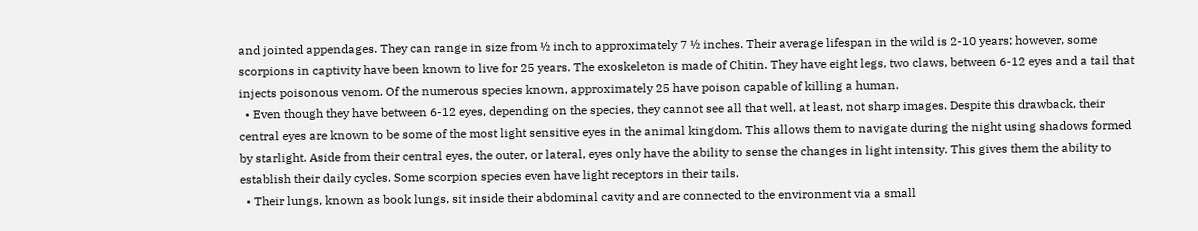and jointed appendages. They can range in size from ½ inch to approximately 7 ½ inches. Their average lifespan in the wild is 2-10 years; however, some scorpions in captivity have been known to live for 25 years. The exoskeleton is made of Chitin. They have eight legs, two claws, between 6-12 eyes and a tail that injects poisonous venom. Of the numerous species known, approximately 25 have poison capable of killing a human.
  • Even though they have between 6-12 eyes, depending on the species, they cannot see all that well, at least, not sharp images. Despite this drawback, their central eyes are known to be some of the most light sensitive eyes in the animal kingdom. This allows them to navigate during the night using shadows formed by starlight. Aside from their central eyes, the outer, or lateral, eyes only have the ability to sense the changes in light intensity. This gives them the ability to establish their daily cycles. Some scorpion species even have light receptors in their tails.
  • Their lungs, known as book lungs, sit inside their abdominal cavity and are connected to the environment via a small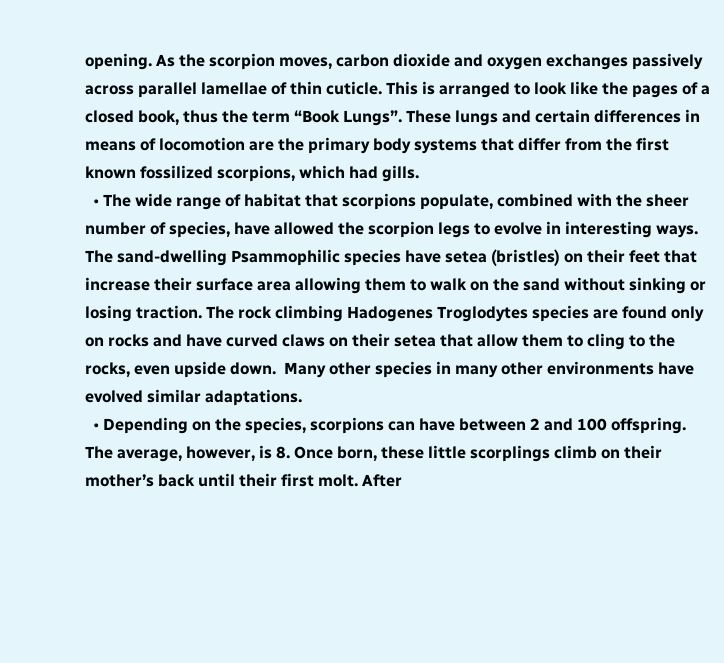opening. As the scorpion moves, carbon dioxide and oxygen exchanges passively across parallel lamellae of thin cuticle. This is arranged to look like the pages of a closed book, thus the term “Book Lungs”. These lungs and certain differences in means of locomotion are the primary body systems that differ from the first known fossilized scorpions, which had gills.
  • The wide range of habitat that scorpions populate, combined with the sheer number of species, have allowed the scorpion legs to evolve in interesting ways. The sand-dwelling Psammophilic species have setea (bristles) on their feet that increase their surface area allowing them to walk on the sand without sinking or losing traction. The rock climbing Hadogenes Troglodytes species are found only on rocks and have curved claws on their setea that allow them to cling to the rocks, even upside down.  Many other species in many other environments have evolved similar adaptations.
  • Depending on the species, scorpions can have between 2 and 100 offspring. The average, however, is 8. Once born, these little scorplings climb on their mother’s back until their first molt. After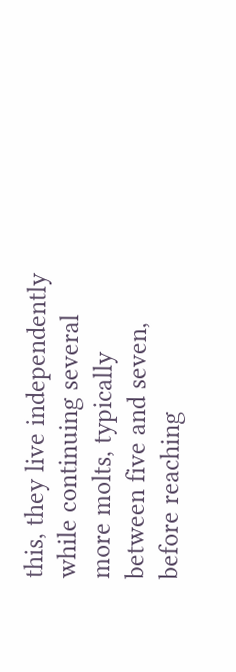this, they live independently while continuing several more molts, typically between five and seven, before reaching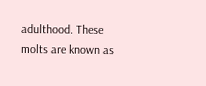adulthood. These molts are known as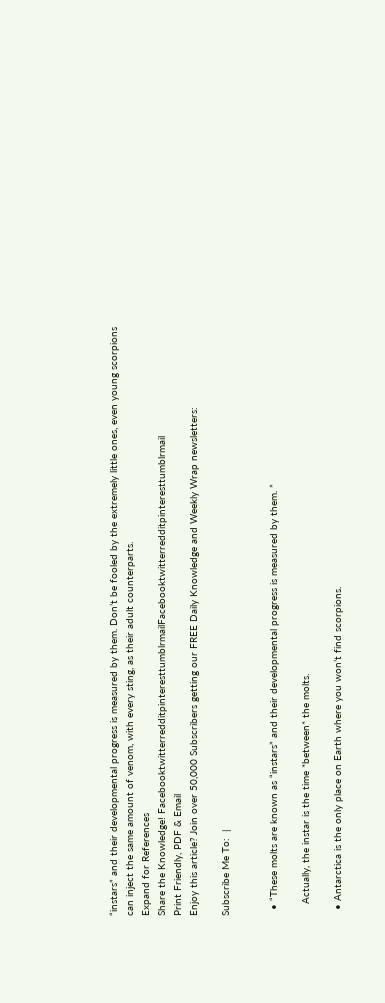“instars” and their developmental progress is measured by them. Don’t be fooled by the extremely little ones, even young scorpions can inject the same amount of venom, with every sting, as their adult counterparts.
Expand for References
Share the Knowledge! FacebooktwitterredditpinteresttumblrmailFacebooktwitterredditpinteresttumblrmail
Print Friendly, PDF & Email
Enjoy this article? Join over 50,000 Subscribers getting our FREE Daily Knowledge and Weekly Wrap newsletters:

Subscribe Me To:  |


  • “These molts are known as “instars” and their developmental progress is measured by them. ”

    Actually, the instar is the time *between* the molts.

  • Antarctica is the only place on Earth where you won’t find scorpions.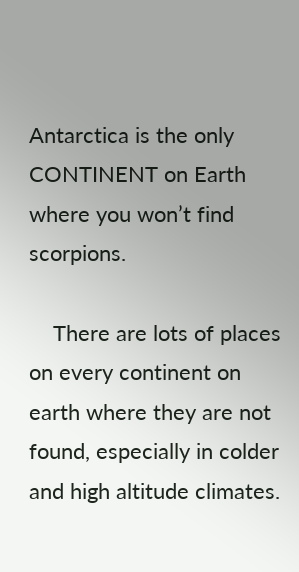Antarctica is the only CONTINENT on Earth where you won’t find scorpions.

    There are lots of places on every continent on earth where they are not found, especially in colder and high altitude climates.